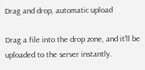Drag and drop, automatic upload

Drag a file into the drop zone, and it'll be uploaded to the server instantly.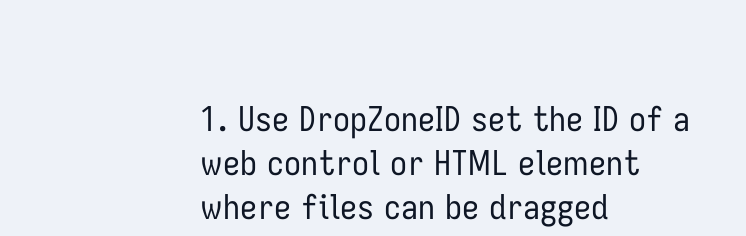1. Use DropZoneID set the ID of a web control or HTML element where files can be dragged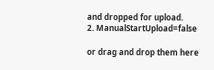and dropped for upload.
2. ManualStartUpload=false

or drag and drop them here